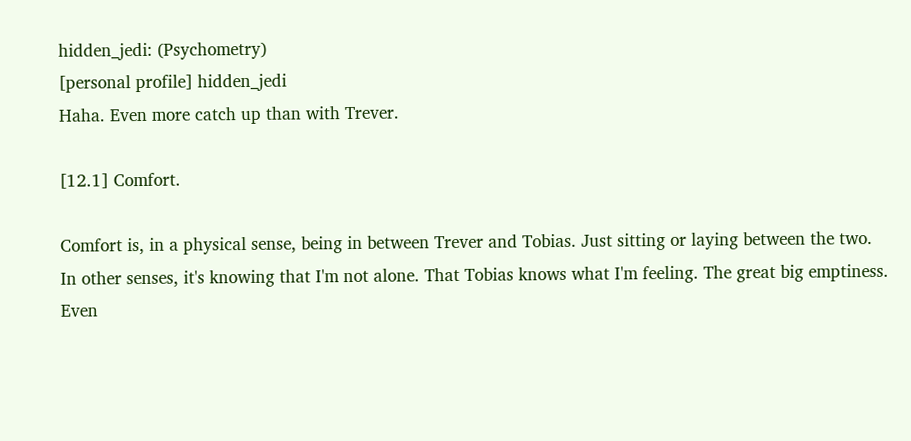hidden_jedi: (Psychometry)
[personal profile] hidden_jedi
Haha. Even more catch up than with Trever.

[12.1] Comfort.

Comfort is, in a physical sense, being in between Trever and Tobias. Just sitting or laying between the two. In other senses, it's knowing that I'm not alone. That Tobias knows what I'm feeling. The great big emptiness. Even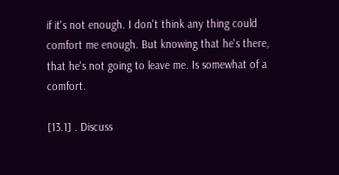if it's not enough. I don't think any thing could comfort me enough. But knowing that he's there, that he's not going to leave me. Is somewhat of a comfort.

[13.1] . Discuss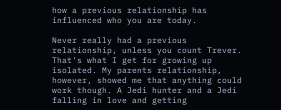how a previous relationship has influenced who you are today.

Never really had a previous relationship, unless you count Trever. That's what I get for growing up isolated. My parents relationship, however, showed me that anything could work though. A Jedi hunter and a Jedi falling in love and getting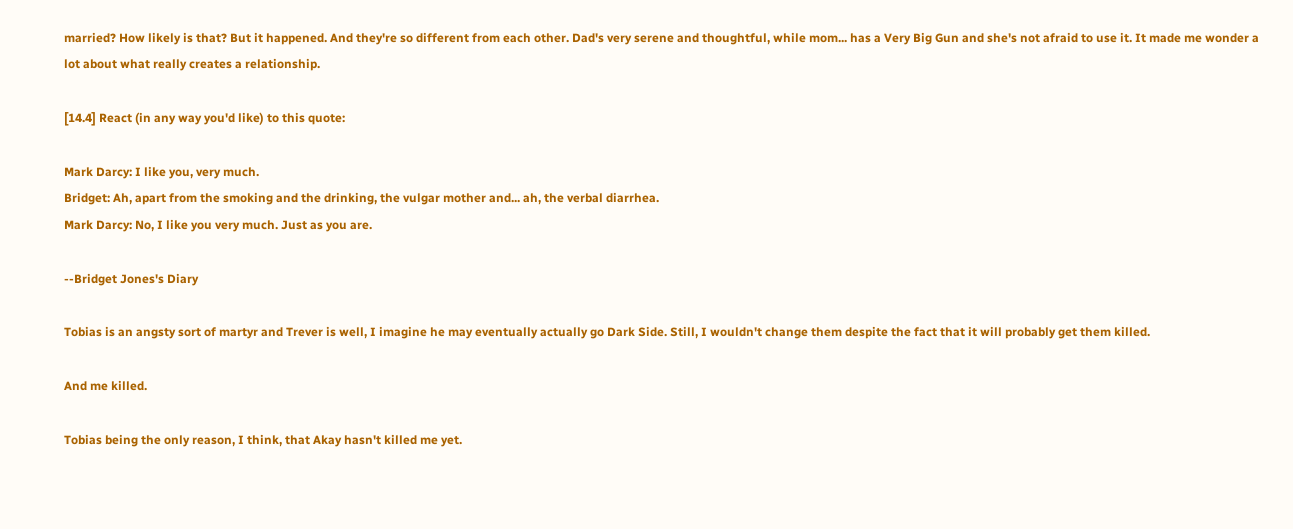married? How likely is that? But it happened. And they're so different from each other. Dad's very serene and thoughtful, while mom... has a Very Big Gun and she's not afraid to use it. It made me wonder a lot about what really creates a relationship.

[14.4] React (in any way you'd like) to this quote:

Mark Darcy: I like you, very much.
Bridget: Ah, apart from the smoking and the drinking, the vulgar mother and... ah, the verbal diarrhea.
Mark Darcy: No, I like you very much. Just as you are.

--Bridget Jones's Diary

Tobias is an angsty sort of martyr and Trever is well, I imagine he may eventually actually go Dark Side. Still, I wouldn't change them despite the fact that it will probably get them killed.

And me killed.

Tobias being the only reason, I think, that Akay hasn't killed me yet.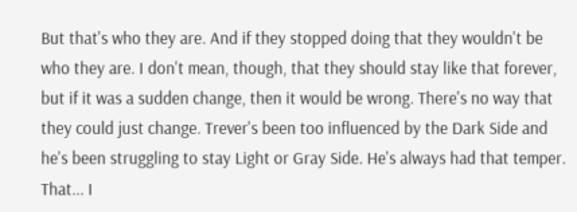But that's who they are. And if they stopped doing that they wouldn't be who they are. I don't mean, though, that they should stay like that forever, but if it was a sudden change, then it would be wrong. There's no way that they could just change. Trever's been too influenced by the Dark Side and he's been struggling to stay Light or Gray Side. He's always had that temper. That... I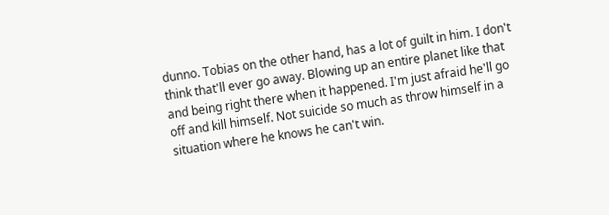dunno. Tobias on the other hand, has a lot of guilt in him. I don't think that'll ever go away. Blowing up an entire planet like that and being right there when it happened. I'm just afraid he'll go off and kill himself. Not suicide so much as throw himself in a situation where he knows he can't win.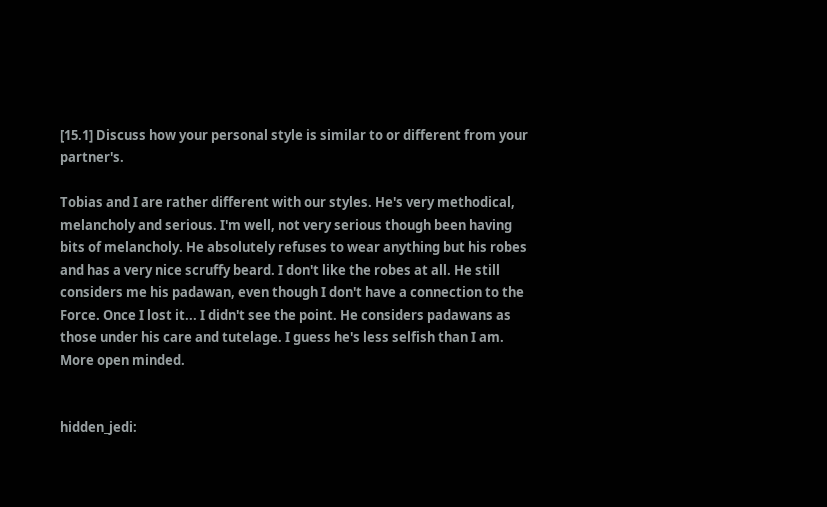[15.1] Discuss how your personal style is similar to or different from your partner's.

Tobias and I are rather different with our styles. He's very methodical, melancholy and serious. I'm well, not very serious though been having bits of melancholy. He absolutely refuses to wear anything but his robes and has a very nice scruffy beard. I don't like the robes at all. He still considers me his padawan, even though I don't have a connection to the Force. Once I lost it... I didn't see the point. He considers padawans as those under his care and tutelage. I guess he's less selfish than I am. More open minded.


hidden_jedi: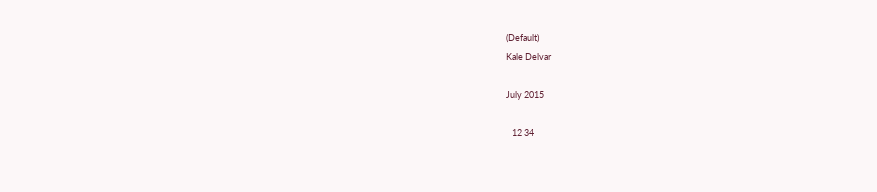(Default)
Kale Delvar

July 2015

   12 34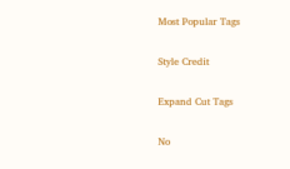Most Popular Tags

Style Credit

Expand Cut Tags

No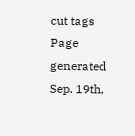cut tags
Page generated Sep. 19th,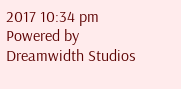2017 10:34 pm
Powered by Dreamwidth Studios